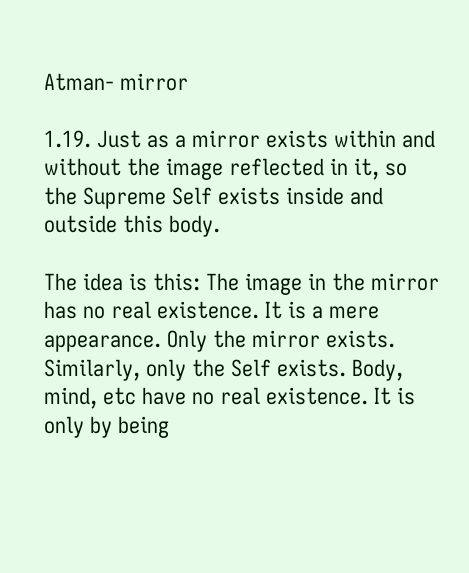Atman- mirror

1.19. Just as a mirror exists within and without the image reflected in it, so the Supreme Self exists inside and outside this body.

The idea is this: The image in the mirror has no real existence. It is a mere appearance. Only the mirror exists. Similarly, only the Self exists. Body, mind, etc have no real existence. It is only by being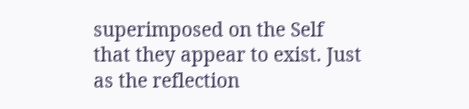superimposed on the Self that they appear to exist. Just as the reflection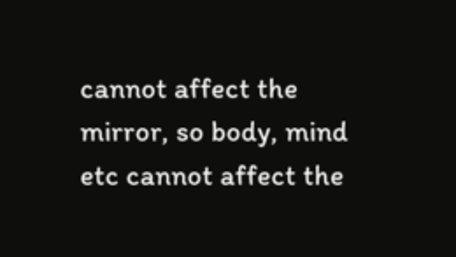cannot affect the mirror, so body, mind etc cannot affect the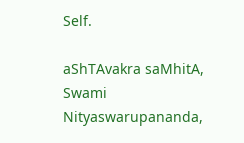Self.

aShTAvakra saMhitA, Swami Nityaswarupananda,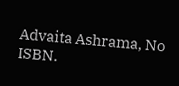Advaita Ashrama, No ISBN.